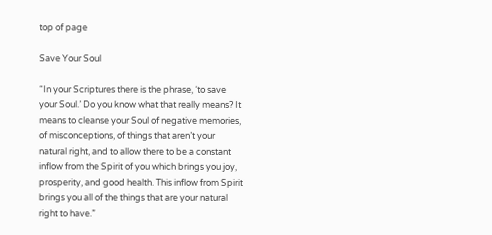top of page

Save Your Soul

“In your Scriptures there is the phrase, ‘to save your Soul.’ Do you know what that really means? It means to cleanse your Soul of negative memories, of misconceptions, of things that aren’t your natural right, and to allow there to be a constant inflow from the Spirit of you which brings you joy, prosperity, and good health. This inflow from Spirit brings you all of the things that are your natural right to have.”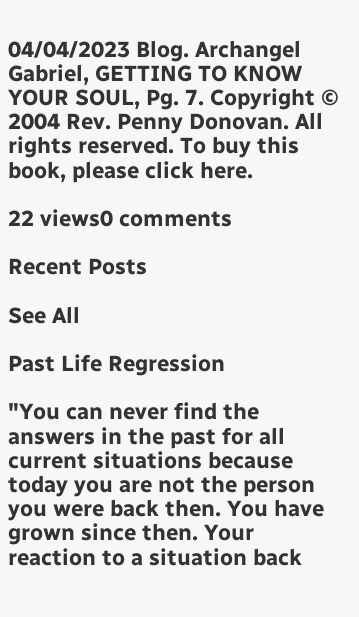04/04/2023 Blog. Archangel Gabriel, GETTING TO KNOW YOUR SOUL, Pg. 7. Copyright © 2004 Rev. Penny Donovan. All rights reserved. To buy this book, please click here.

22 views0 comments

Recent Posts

See All

Past Life Regression

"You can never find the answers in the past for all current situations because today you are not the person you were back then. You have grown since then. Your reaction to a situation back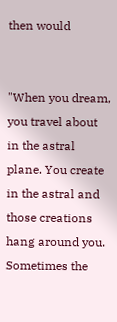then would


"When you dream, you travel about in the astral plane. You create in the astral and those creations hang around you. Sometimes the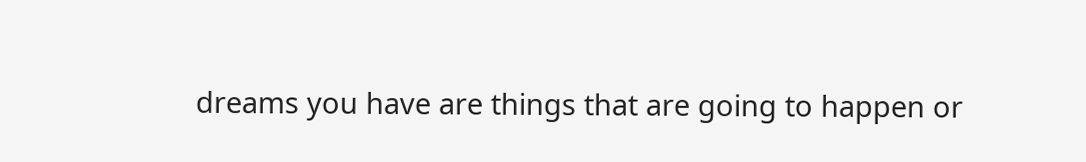dreams you have are things that are going to happen or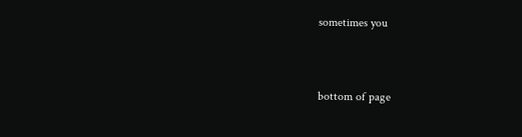sometimes you


bottom of page